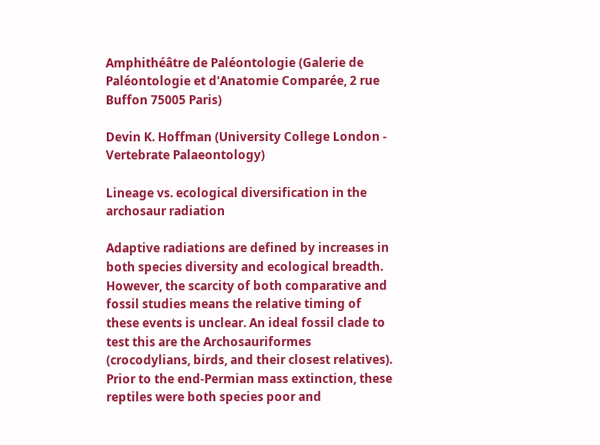Amphithéâtre de Paléontologie (Galerie de Paléontologie et d'Anatomie Comparée, 2 rue Buffon 75005 Paris)

Devin K. Hoffman (University College London - Vertebrate Palaeontology)

Lineage vs. ecological diversification in the archosaur radiation

Adaptive radiations are defined by increases in both species diversity and ecological breadth. However, the scarcity of both comparative and fossil studies means the relative timing of these events is unclear. An ideal fossil clade to test this are the Archosauriformes (crocodylians, birds, and their closest relatives). Prior to the end-Permian mass extinction, these reptiles were both species poor and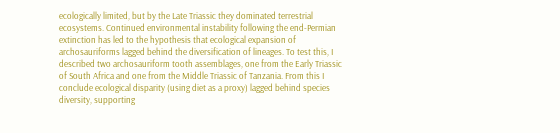ecologically limited, but by the Late Triassic they dominated terrestrial ecosystems. Continued environmental instability following the end-Permian extinction has led to the hypothesis that ecological expansion of archosauriforms lagged behind the diversification of lineages. To test this, I described two archosauriform tooth assemblages, one from the Early Triassic of South Africa and one from the Middle Triassic of Tanzania. From this I conclude ecological disparity (using diet as a proxy) lagged behind species diversity, supporting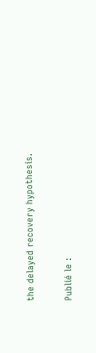the delayed recovery hypothesis.


Publié le :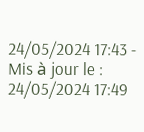24/05/2024 17:43 - Mis à jour le : 24/05/2024 17:49